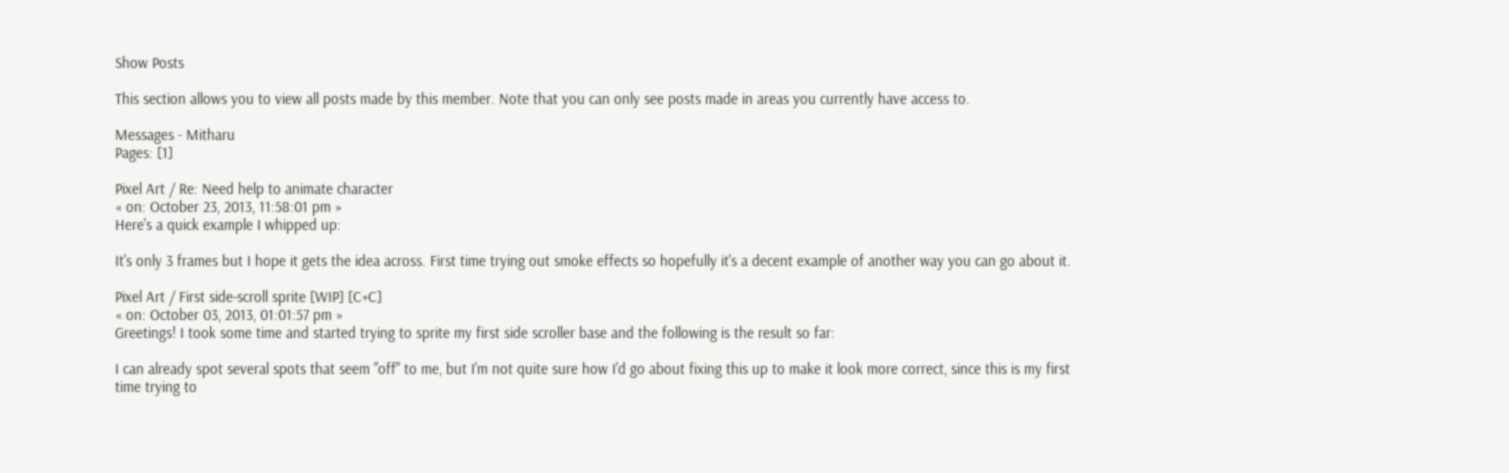Show Posts

This section allows you to view all posts made by this member. Note that you can only see posts made in areas you currently have access to.

Messages - Mitharu
Pages: [1]

Pixel Art / Re: Need help to animate character
« on: October 23, 2013, 11:58:01 pm »
Here's a quick example I whipped up:

It's only 3 frames but I hope it gets the idea across. First time trying out smoke effects so hopefully it's a decent example of another way you can go about it.

Pixel Art / First side-scroll sprite [WIP] [C+C]
« on: October 03, 2013, 01:01:57 pm »
Greetings! I took some time and started trying to sprite my first side scroller base and the following is the result so far:

I can already spot several spots that seem "off" to me, but I'm not quite sure how I'd go about fixing this up to make it look more correct, since this is my first time trying to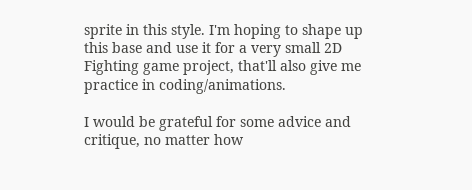sprite in this style. I'm hoping to shape up this base and use it for a very small 2D Fighting game project, that'll also give me practice in coding/animations.

I would be grateful for some advice and critique, no matter how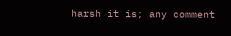harsh it is; any comment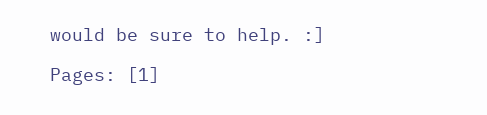would be sure to help. :]

Pages: [1]